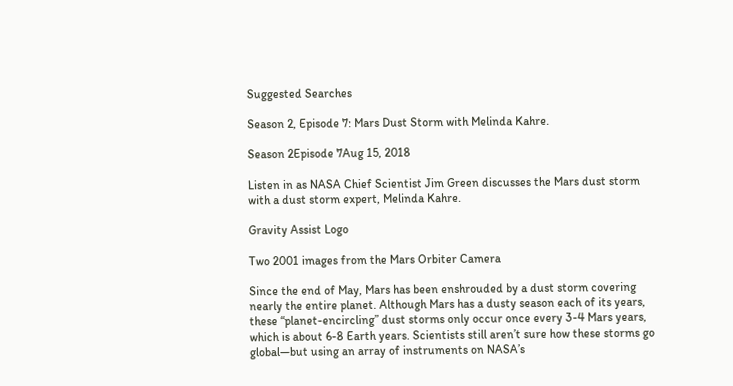Suggested Searches

Season 2, Episode 7: Mars Dust Storm with Melinda Kahre.

Season 2Episode 7Aug 15, 2018

Listen in as NASA Chief Scientist Jim Green discusses the Mars dust storm with a dust storm expert, Melinda Kahre.

Gravity Assist Logo

Two 2001 images from the Mars Orbiter Camera

Since the end of May, Mars has been enshrouded by a dust storm covering nearly the entire planet. Although Mars has a dusty season each of its years, these “planet-encircling” dust storms only occur once every 3-4 Mars years, which is about 6-8 Earth years. Scientists still aren’t sure how these storms go global—but using an array of instruments on NASA’s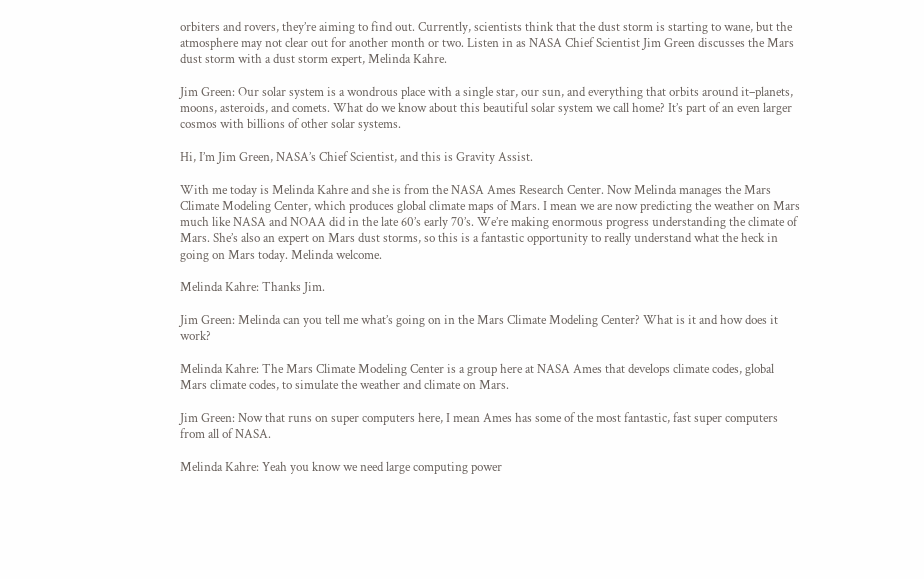orbiters and rovers, they’re aiming to find out. Currently, scientists think that the dust storm is starting to wane, but the atmosphere may not clear out for another month or two. Listen in as NASA Chief Scientist Jim Green discusses the Mars dust storm with a dust storm expert, Melinda Kahre.

Jim Green: Our solar system is a wondrous place with a single star, our sun, and everything that orbits around it–planets, moons, asteroids, and comets. What do we know about this beautiful solar system we call home? It’s part of an even larger cosmos with billions of other solar systems.

Hi, I’m Jim Green, NASA’s Chief Scientist, and this is Gravity Assist.

With me today is Melinda Kahre and she is from the NASA Ames Research Center. Now Melinda manages the Mars Climate Modeling Center, which produces global climate maps of Mars. I mean we are now predicting the weather on Mars much like NASA and NOAA did in the late 60’s early 70’s. We’re making enormous progress understanding the climate of Mars. She’s also an expert on Mars dust storms, so this is a fantastic opportunity to really understand what the heck in going on Mars today. Melinda welcome.

Melinda Kahre: Thanks Jim.

Jim Green: Melinda can you tell me what’s going on in the Mars Climate Modeling Center? What is it and how does it work?

Melinda Kahre: The Mars Climate Modeling Center is a group here at NASA Ames that develops climate codes, global Mars climate codes, to simulate the weather and climate on Mars.

Jim Green: Now that runs on super computers here, I mean Ames has some of the most fantastic, fast super computers from all of NASA.

Melinda Kahre: Yeah you know we need large computing power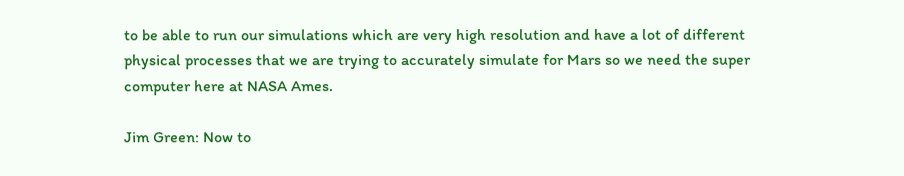to be able to run our simulations which are very high resolution and have a lot of different physical processes that we are trying to accurately simulate for Mars so we need the super computer here at NASA Ames.

Jim Green: Now to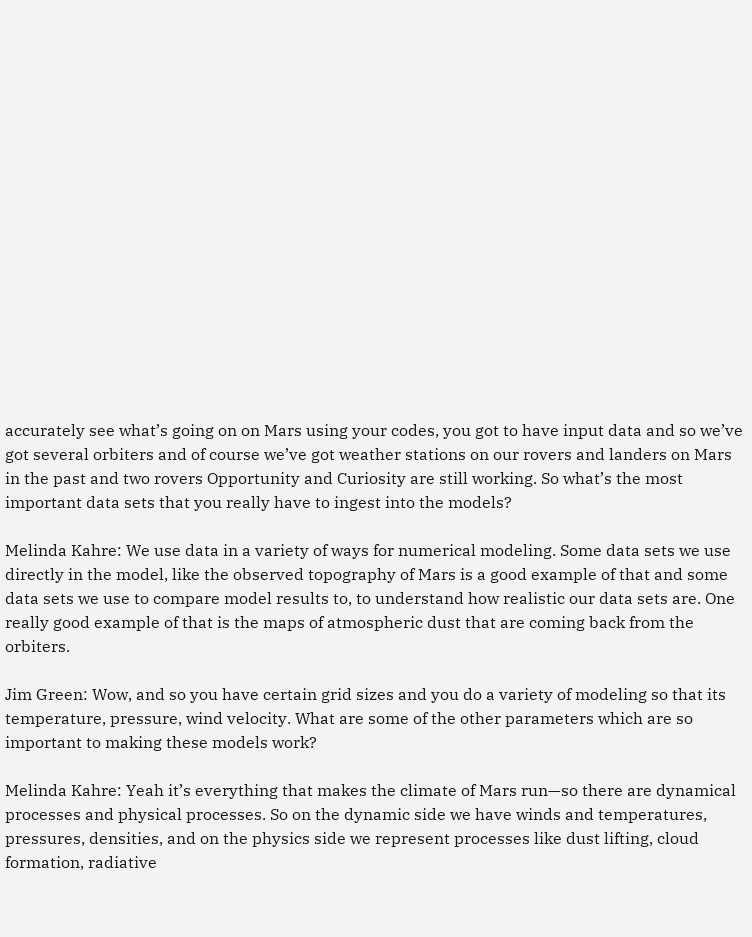accurately see what’s going on on Mars using your codes, you got to have input data and so we’ve got several orbiters and of course we’ve got weather stations on our rovers and landers on Mars in the past and two rovers Opportunity and Curiosity are still working. So what’s the most important data sets that you really have to ingest into the models?

Melinda Kahre: We use data in a variety of ways for numerical modeling. Some data sets we use directly in the model, like the observed topography of Mars is a good example of that and some data sets we use to compare model results to, to understand how realistic our data sets are. One really good example of that is the maps of atmospheric dust that are coming back from the orbiters.

Jim Green: Wow, and so you have certain grid sizes and you do a variety of modeling so that its temperature, pressure, wind velocity. What are some of the other parameters which are so important to making these models work?

Melinda Kahre: Yeah it’s everything that makes the climate of Mars run—so there are dynamical processes and physical processes. So on the dynamic side we have winds and temperatures, pressures, densities, and on the physics side we represent processes like dust lifting, cloud formation, radiative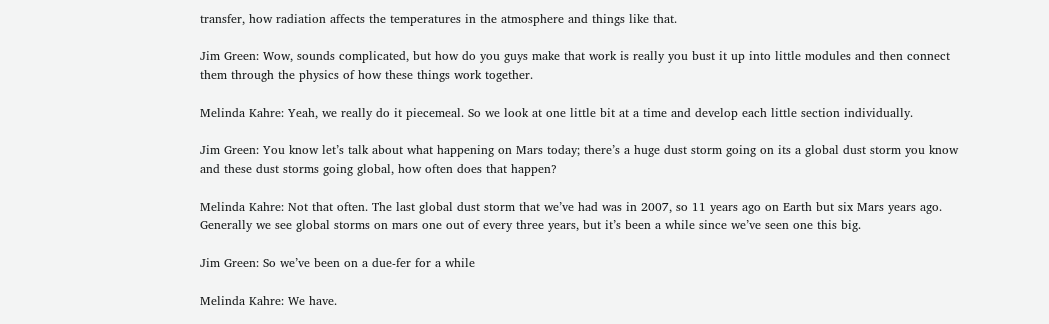transfer, how radiation affects the temperatures in the atmosphere and things like that.

Jim Green: Wow, sounds complicated, but how do you guys make that work is really you bust it up into little modules and then connect them through the physics of how these things work together.

Melinda Kahre: Yeah, we really do it piecemeal. So we look at one little bit at a time and develop each little section individually.

Jim Green: You know let’s talk about what happening on Mars today; there’s a huge dust storm going on its a global dust storm you know and these dust storms going global, how often does that happen?

Melinda Kahre: Not that often. The last global dust storm that we’ve had was in 2007, so 11 years ago on Earth but six Mars years ago. Generally we see global storms on mars one out of every three years, but it’s been a while since we’ve seen one this big.

Jim Green: So we’ve been on a due-fer for a while

Melinda Kahre: We have.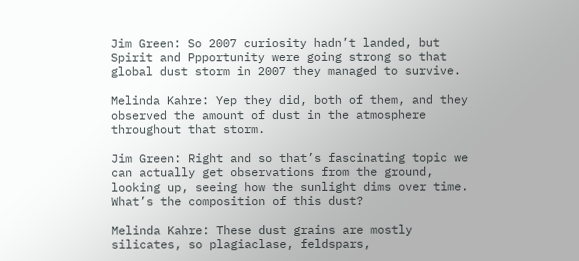Jim Green: So 2007 curiosity hadn’t landed, but Spirit and Ppportunity were going strong so that global dust storm in 2007 they managed to survive.

Melinda Kahre: Yep they did, both of them, and they observed the amount of dust in the atmosphere throughout that storm.

Jim Green: Right and so that’s fascinating topic we can actually get observations from the ground, looking up, seeing how the sunlight dims over time. What’s the composition of this dust?

Melinda Kahre: These dust grains are mostly silicates, so plagiaclase, feldspars,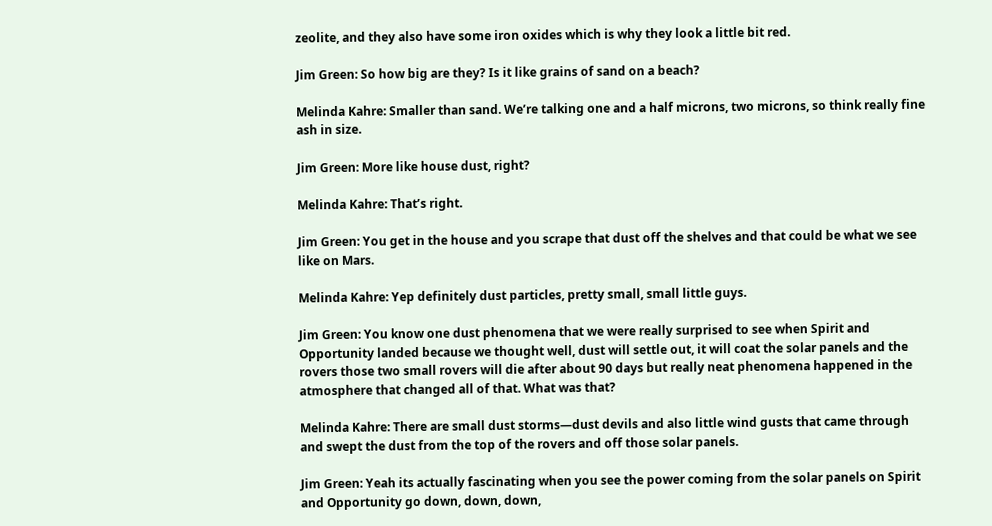zeolite, and they also have some iron oxides which is why they look a little bit red.

Jim Green: So how big are they? Is it like grains of sand on a beach?

Melinda Kahre: Smaller than sand. We’re talking one and a half microns, two microns, so think really fine ash in size.

Jim Green: More like house dust, right?

Melinda Kahre: That’s right.

Jim Green: You get in the house and you scrape that dust off the shelves and that could be what we see like on Mars.

Melinda Kahre: Yep definitely dust particles, pretty small, small little guys.

Jim Green: You know one dust phenomena that we were really surprised to see when Spirit and Opportunity landed because we thought well, dust will settle out, it will coat the solar panels and the rovers those two small rovers will die after about 90 days but really neat phenomena happened in the atmosphere that changed all of that. What was that?

Melinda Kahre: There are small dust storms—dust devils and also little wind gusts that came through and swept the dust from the top of the rovers and off those solar panels.

Jim Green: Yeah its actually fascinating when you see the power coming from the solar panels on Spirit and Opportunity go down, down, down,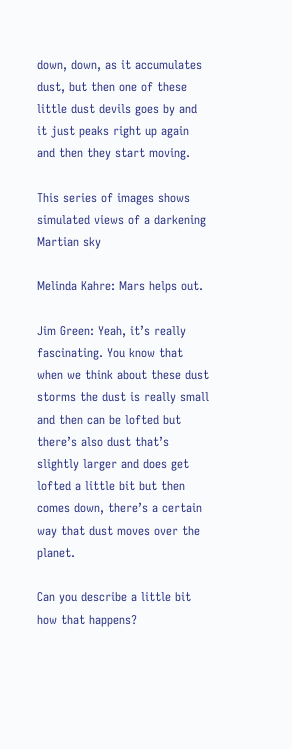down, down, as it accumulates dust, but then one of these little dust devils goes by and it just peaks right up again and then they start moving.

This series of images shows simulated views of a darkening Martian sky

Melinda Kahre: Mars helps out.

Jim Green: Yeah, it’s really fascinating. You know that when we think about these dust storms the dust is really small and then can be lofted but there’s also dust that’s slightly larger and does get lofted a little bit but then comes down, there’s a certain way that dust moves over the planet.

Can you describe a little bit how that happens?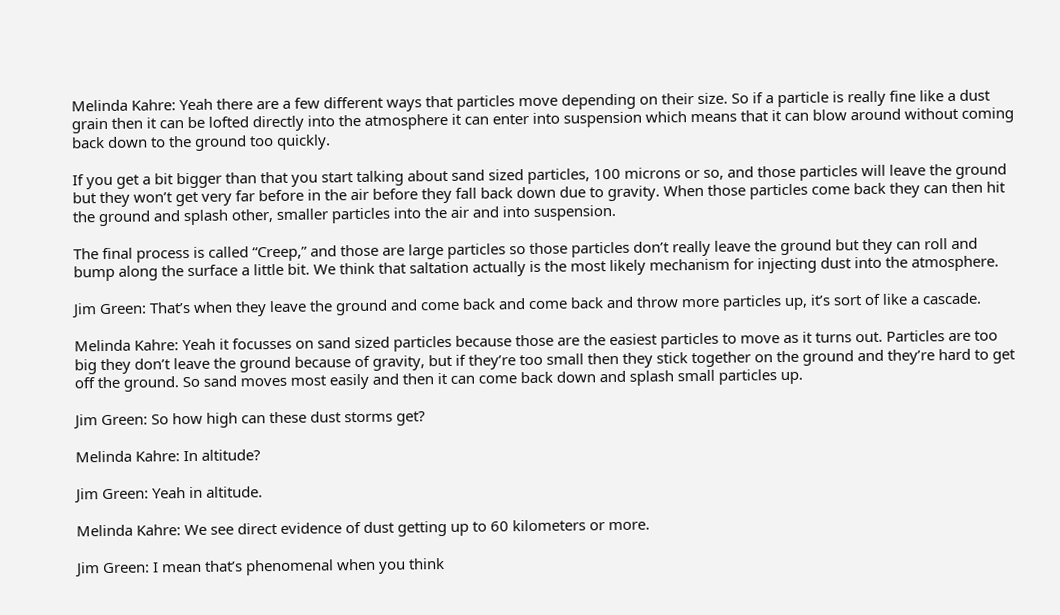Melinda Kahre: Yeah there are a few different ways that particles move depending on their size. So if a particle is really fine like a dust grain then it can be lofted directly into the atmosphere it can enter into suspension which means that it can blow around without coming back down to the ground too quickly.

If you get a bit bigger than that you start talking about sand sized particles, 100 microns or so, and those particles will leave the ground but they won’t get very far before in the air before they fall back down due to gravity. When those particles come back they can then hit the ground and splash other, smaller particles into the air and into suspension.

The final process is called “Creep,” and those are large particles so those particles don’t really leave the ground but they can roll and bump along the surface a little bit. We think that saltation actually is the most likely mechanism for injecting dust into the atmosphere.

Jim Green: That’s when they leave the ground and come back and come back and throw more particles up, it’s sort of like a cascade.

Melinda Kahre: Yeah it focusses on sand sized particles because those are the easiest particles to move as it turns out. Particles are too big they don’t leave the ground because of gravity, but if they’re too small then they stick together on the ground and they’re hard to get off the ground. So sand moves most easily and then it can come back down and splash small particles up.

Jim Green: So how high can these dust storms get?

Melinda Kahre: In altitude?

Jim Green: Yeah in altitude.

Melinda Kahre: We see direct evidence of dust getting up to 60 kilometers or more.

Jim Green: I mean that’s phenomenal when you think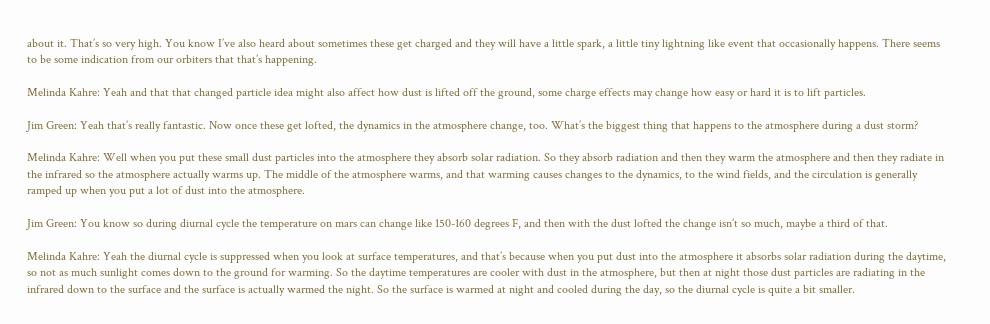about it. That’s so very high. You know I’ve also heard about sometimes these get charged and they will have a little spark, a little tiny lightning like event that occasionally happens. There seems to be some indication from our orbiters that that’s happening.

Melinda Kahre: Yeah and that that changed particle idea might also affect how dust is lifted off the ground, some charge effects may change how easy or hard it is to lift particles.

Jim Green: Yeah that’s really fantastic. Now once these get lofted, the dynamics in the atmosphere change, too. What’s the biggest thing that happens to the atmosphere during a dust storm?

Melinda Kahre: Well when you put these small dust particles into the atmosphere they absorb solar radiation. So they absorb radiation and then they warm the atmosphere and then they radiate in the infrared so the atmosphere actually warms up. The middle of the atmosphere warms, and that warming causes changes to the dynamics, to the wind fields, and the circulation is generally ramped up when you put a lot of dust into the atmosphere.

Jim Green: You know so during diurnal cycle the temperature on mars can change like 150-160 degrees F, and then with the dust lofted the change isn’t so much, maybe a third of that.

Melinda Kahre: Yeah the diurnal cycle is suppressed when you look at surface temperatures, and that’s because when you put dust into the atmosphere it absorbs solar radiation during the daytime, so not as much sunlight comes down to the ground for warming. So the daytime temperatures are cooler with dust in the atmosphere, but then at night those dust particles are radiating in the infrared down to the surface and the surface is actually warmed the night. So the surface is warmed at night and cooled during the day, so the diurnal cycle is quite a bit smaller.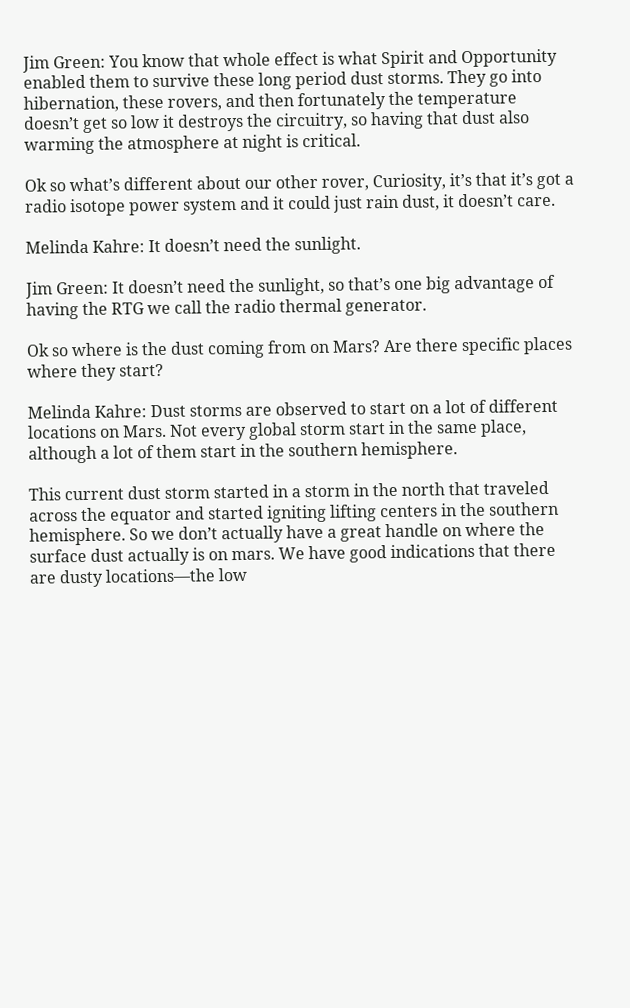Jim Green: You know that whole effect is what Spirit and Opportunity enabled them to survive these long period dust storms. They go into hibernation, these rovers, and then fortunately the temperature doesn’t get so low it destroys the circuitry, so having that dust also warming the atmosphere at night is critical.

Ok so what’s different about our other rover, Curiosity, it’s that it’s got a radio isotope power system and it could just rain dust, it doesn’t care.

Melinda Kahre: It doesn’t need the sunlight.

Jim Green: It doesn’t need the sunlight, so that’s one big advantage of having the RTG we call the radio thermal generator.

Ok so where is the dust coming from on Mars? Are there specific places where they start?

Melinda Kahre: Dust storms are observed to start on a lot of different locations on Mars. Not every global storm start in the same place, although a lot of them start in the southern hemisphere.

This current dust storm started in a storm in the north that traveled across the equator and started igniting lifting centers in the southern hemisphere. So we don’t actually have a great handle on where the surface dust actually is on mars. We have good indications that there are dusty locations—the low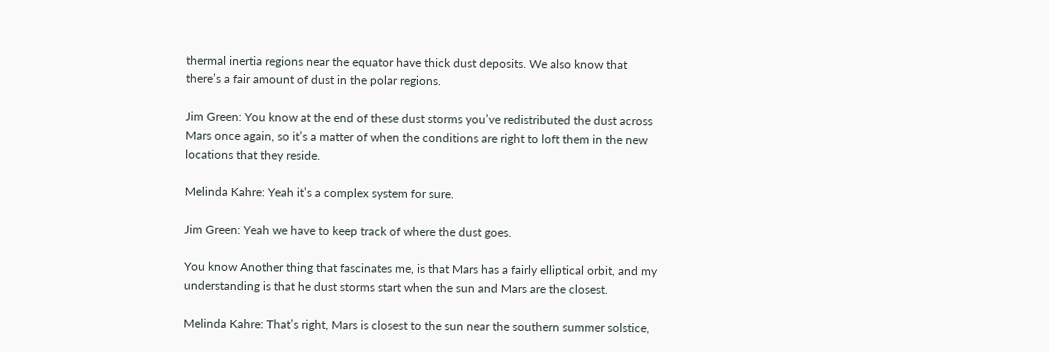thermal inertia regions near the equator have thick dust deposits. We also know that there’s a fair amount of dust in the polar regions.

Jim Green: You know at the end of these dust storms you’ve redistributed the dust across Mars once again, so it’s a matter of when the conditions are right to loft them in the new locations that they reside.

Melinda Kahre: Yeah it’s a complex system for sure.

Jim Green: Yeah we have to keep track of where the dust goes.

You know Another thing that fascinates me, is that Mars has a fairly elliptical orbit, and my understanding is that he dust storms start when the sun and Mars are the closest.

Melinda Kahre: That’s right, Mars is closest to the sun near the southern summer solstice,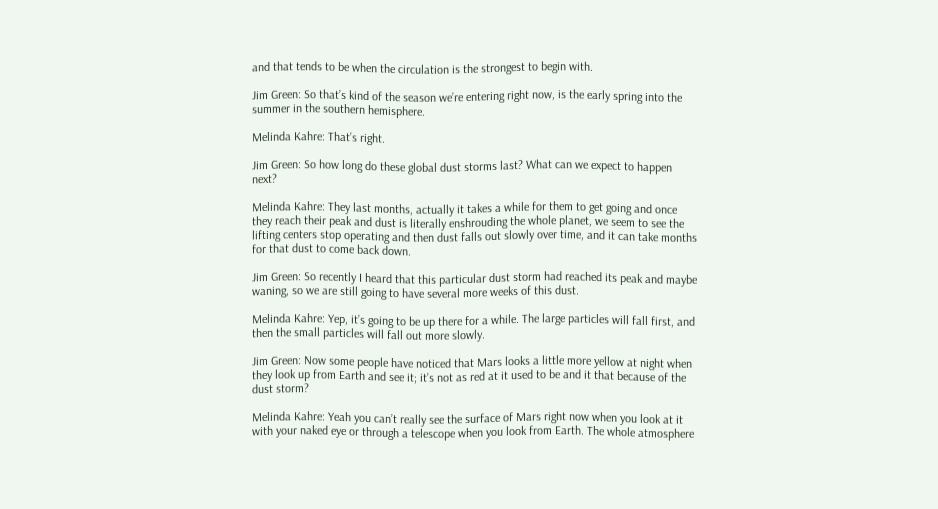and that tends to be when the circulation is the strongest to begin with.

Jim Green: So that’s kind of the season we’re entering right now, is the early spring into the summer in the southern hemisphere.

Melinda Kahre: That’s right.

Jim Green: So how long do these global dust storms last? What can we expect to happen next?

Melinda Kahre: They last months, actually it takes a while for them to get going and once they reach their peak and dust is literally enshrouding the whole planet, we seem to see the lifting centers stop operating and then dust falls out slowly over time, and it can take months for that dust to come back down.

Jim Green: So recently I heard that this particular dust storm had reached its peak and maybe waning, so we are still going to have several more weeks of this dust.

Melinda Kahre: Yep, it’s going to be up there for a while. The large particles will fall first, and then the small particles will fall out more slowly.

Jim Green: Now some people have noticed that Mars looks a little more yellow at night when they look up from Earth and see it; it’s not as red at it used to be and it that because of the dust storm?

Melinda Kahre: Yeah you can’t really see the surface of Mars right now when you look at it with your naked eye or through a telescope when you look from Earth. The whole atmosphere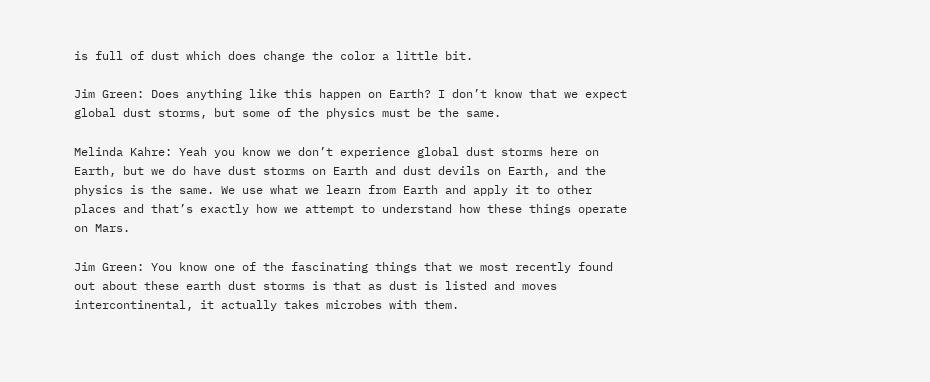is full of dust which does change the color a little bit.

Jim Green: Does anything like this happen on Earth? I don’t know that we expect global dust storms, but some of the physics must be the same.

Melinda Kahre: Yeah you know we don’t experience global dust storms here on Earth, but we do have dust storms on Earth and dust devils on Earth, and the physics is the same. We use what we learn from Earth and apply it to other places and that’s exactly how we attempt to understand how these things operate on Mars.

Jim Green: You know one of the fascinating things that we most recently found out about these earth dust storms is that as dust is listed and moves intercontinental, it actually takes microbes with them.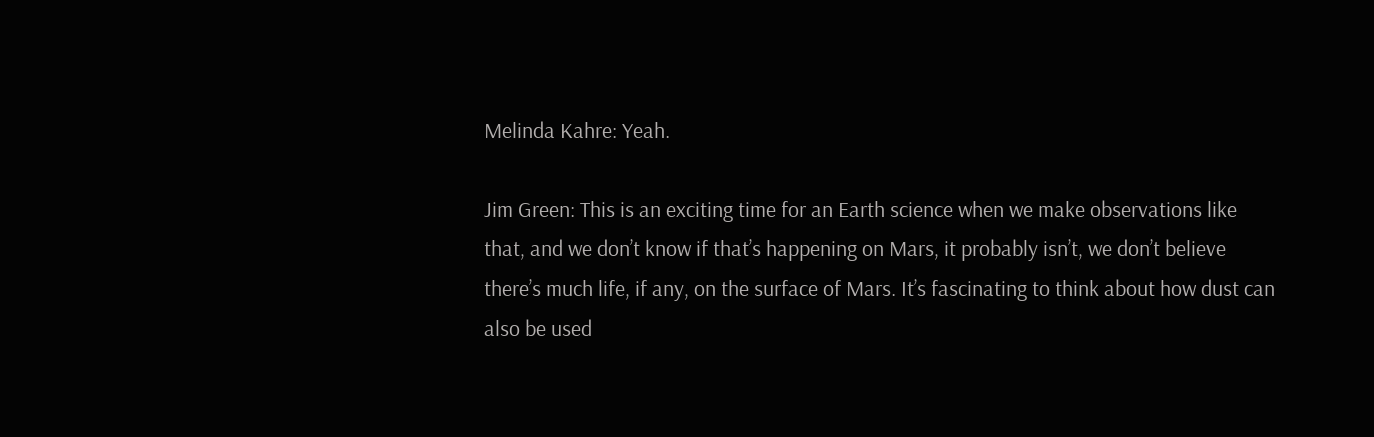Melinda Kahre: Yeah.

Jim Green: This is an exciting time for an Earth science when we make observations like that, and we don’t know if that’s happening on Mars, it probably isn’t, we don’t believe there’s much life, if any, on the surface of Mars. It’s fascinating to think about how dust can also be used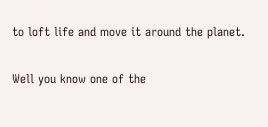to loft life and move it around the planet.

Well you know one of the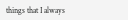things that I always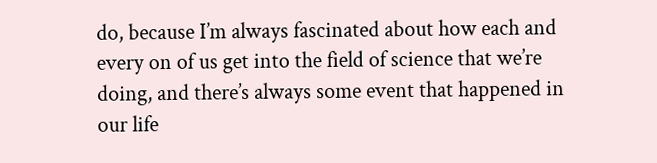do, because I’m always fascinated about how each and every on of us get into the field of science that we’re doing, and there’s always some event that happened in our life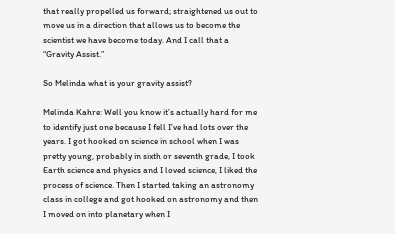that really propelled us forward; straightened us out to move us in a direction that allows us to become the scientist we have become today. And I call that a “Gravity Assist.”

So Melinda what is your gravity assist?

Melinda Kahre: Well you know it’s actually hard for me to identify just one because I fell I’ve had lots over the years. I got hooked on science in school when I was pretty young, probably in sixth or seventh grade, I took Earth science and physics and I loved science, I liked the process of science. Then I started taking an astronomy class in college and got hooked on astronomy and then I moved on into planetary when I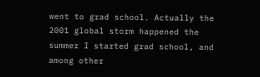went to grad school. Actually the 2001 global storm happened the summer I started grad school, and among other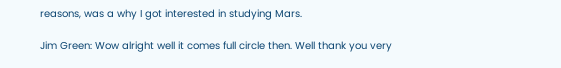reasons, was a why I got interested in studying Mars.

Jim Green: Wow alright well it comes full circle then. Well thank you very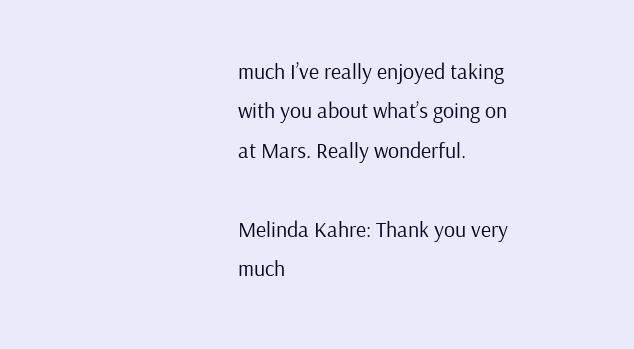much I’ve really enjoyed taking with you about what’s going on at Mars. Really wonderful.

Melinda Kahre: Thank you very much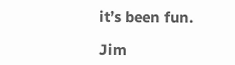it’s been fun.

Jim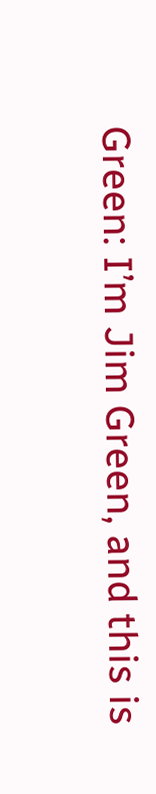Green: I’m Jim Green, and this is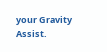your Gravity Assist.